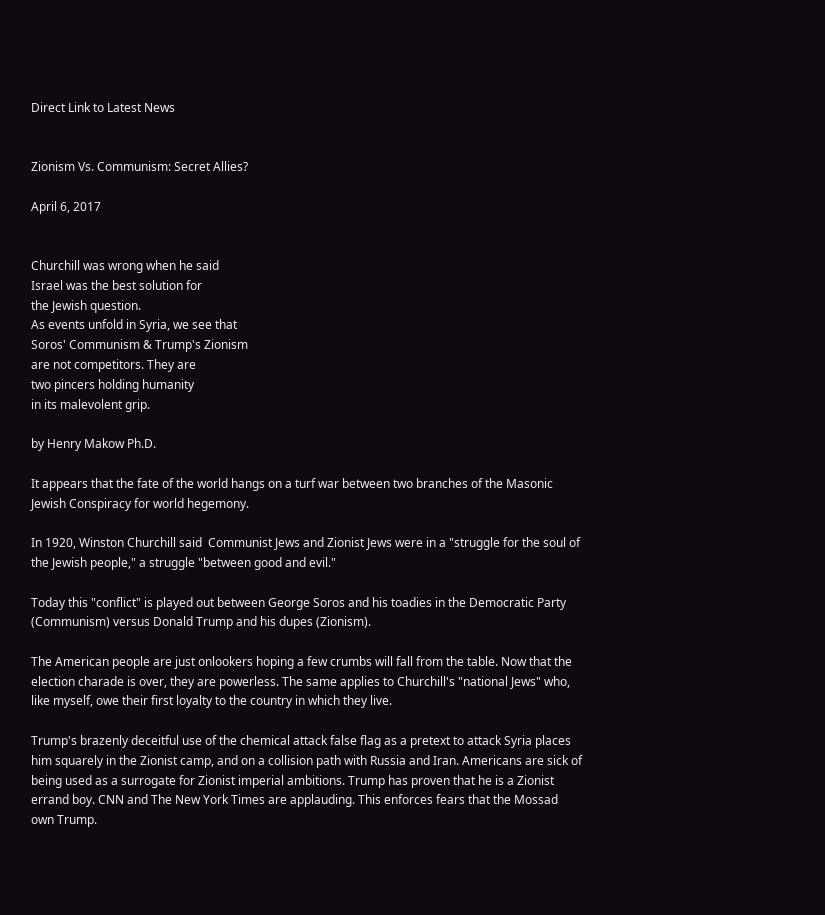Direct Link to Latest News


Zionism Vs. Communism: Secret Allies?

April 6, 2017


Churchill was wrong when he said
Israel was the best solution for
the Jewish question.
As events unfold in Syria, we see that
Soros' Communism & Trump's Zionism
are not competitors. They are
two pincers holding humanity
in its malevolent grip.

by Henry Makow Ph.D.

It appears that the fate of the world hangs on a turf war between two branches of the Masonic Jewish Conspiracy for world hegemony.

In 1920, Winston Churchill said  Communist Jews and Zionist Jews were in a "struggle for the soul of the Jewish people," a struggle "between good and evil."

Today this "conflict" is played out between George Soros and his toadies in the Democratic Party  (Communism) versus Donald Trump and his dupes (Zionism).

The American people are just onlookers hoping a few crumbs will fall from the table. Now that the election charade is over, they are powerless. The same applies to Churchill's "national Jews" who, like myself, owe their first loyalty to the country in which they live.

Trump's brazenly deceitful use of the chemical attack false flag as a pretext to attack Syria places him squarely in the Zionist camp, and on a collision path with Russia and Iran. Americans are sick of being used as a surrogate for Zionist imperial ambitions. Trump has proven that he is a Zionist errand boy. CNN and The New York Times are applauding. This enforces fears that the Mossad own Trump.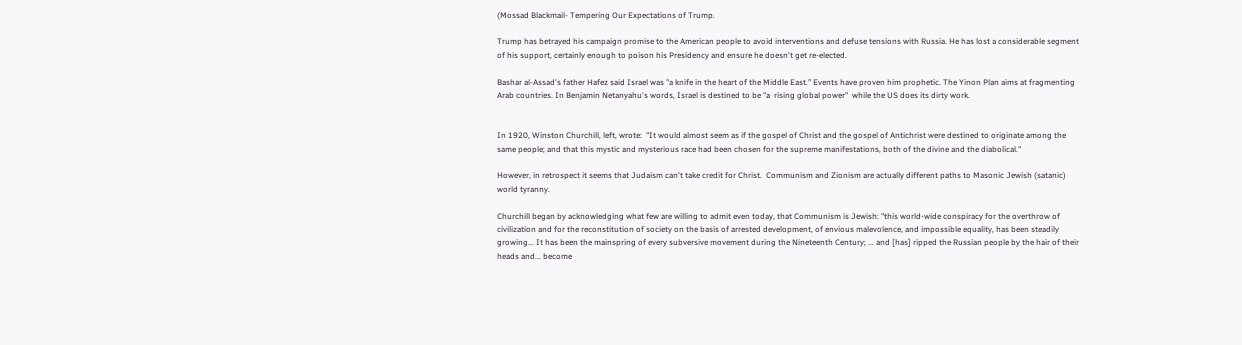(Mossad Blackmail- Tempering Our Expectations of Trump.

Trump has betrayed his campaign promise to the American people to avoid interventions and defuse tensions with Russia. He has lost a considerable segment of his support, certainly enough to poison his Presidency and ensure he doesn't get re-elected.

Bashar al-Assad's father Hafez said Israel was "a knife in the heart of the Middle East." Events have proven him prophetic. The Yinon Plan aims at fragmenting Arab countries. In Benjamin Netanyahu's words, Israel is destined to be "a  rising global power"  while the US does its dirty work.


In 1920, Winston Churchill, left, wrote:  "It would almost seem as if the gospel of Christ and the gospel of Antichrist were destined to originate among the same people; and that this mystic and mysterious race had been chosen for the supreme manifestations, both of the divine and the diabolical."

However, in retrospect it seems that Judaism can't take credit for Christ.  Communism and Zionism are actually different paths to Masonic Jewish (satanic) world tyranny.

Churchill began by acknowledging what few are willing to admit even today, that Communism is Jewish: "this world-wide conspiracy for the overthrow of civilization and for the reconstitution of society on the basis of arrested development, of envious malevolence, and impossible equality, has been steadily growing... It has been the mainspring of every subversive movement during the Nineteenth Century; ... and [has] ripped the Russian people by the hair of their heads and... become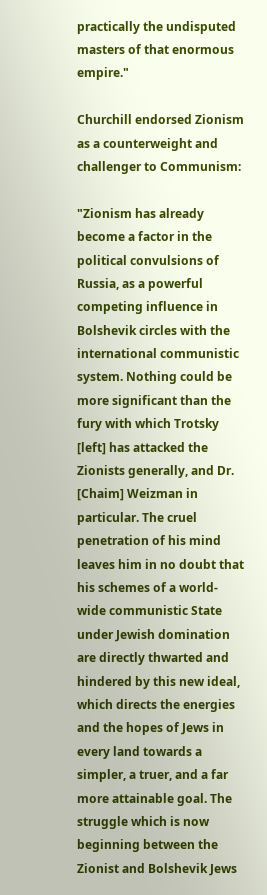practically the undisputed masters of that enormous empire."

Churchill endorsed Zionism as a counterweight and challenger to Communism:

"Zionism has already become a factor in the political convulsions of Russia, as a powerful competing influence in Bolshevik circles with the international communistic system. Nothing could be more significant than the fury with which Trotsky [left] has attacked the Zionists generally, and Dr. [Chaim] Weizman in particular. The cruel penetration of his mind leaves him in no doubt that his schemes of a world-wide communistic State under Jewish domination are directly thwarted and hindered by this new ideal, which directs the energies and the hopes of Jews in every land towards a simpler, a truer, and a far more attainable goal. The struggle which is now beginning between the Zionist and Bolshevik Jews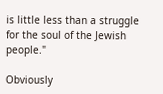is little less than a struggle for the soul of the Jewish people."

Obviously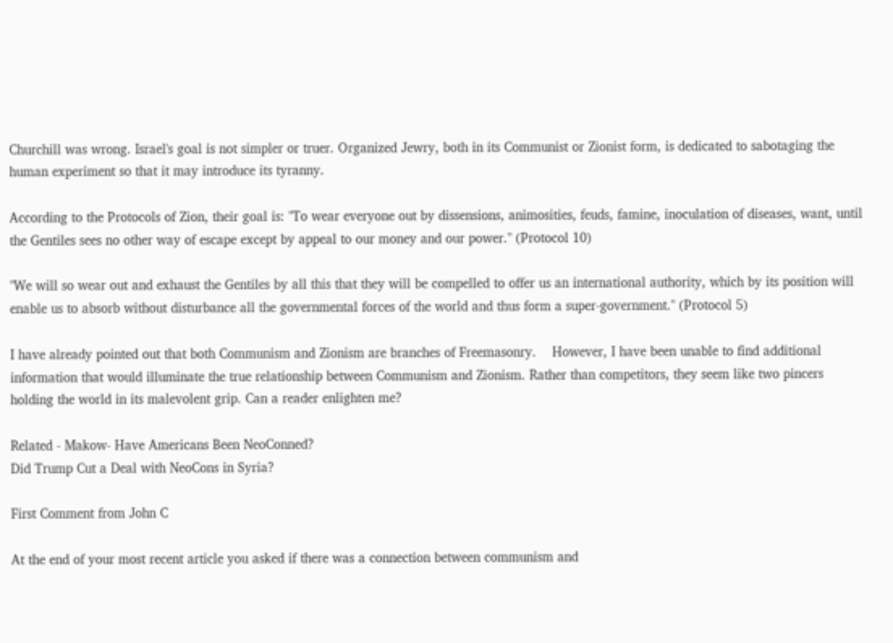Churchill was wrong. Israel's goal is not simpler or truer. Organized Jewry, both in its Communist or Zionist form, is dedicated to sabotaging the human experiment so that it may introduce its tyranny.

According to the Protocols of Zion, their goal is: "To wear everyone out by dissensions, animosities, feuds, famine, inoculation of diseases, want, until the Gentiles sees no other way of escape except by appeal to our money and our power." (Protocol 10)

"We will so wear out and exhaust the Gentiles by all this that they will be compelled to offer us an international authority, which by its position will enable us to absorb without disturbance all the governmental forces of the world and thus form a super-government." (Protocol 5)

I have already pointed out that both Communism and Zionism are branches of Freemasonry.    However, I have been unable to find additional information that would illuminate the true relationship between Communism and Zionism. Rather than competitors, they seem like two pincers holding the world in its malevolent grip. Can a reader enlighten me?

Related - Makow- Have Americans Been NeoConned?
Did Trump Cut a Deal with NeoCons in Syria?

First Comment from John C

At the end of your most recent article you asked if there was a connection between communism and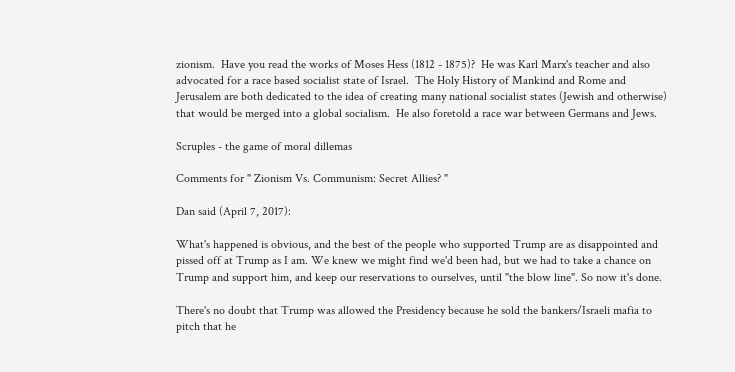zionism.  Have you read the works of Moses Hess (1812 - 1875)?  He was Karl Marx's teacher and also advocated for a race based socialist state of Israel.  The Holy History of Mankind and Rome and Jerusalem are both dedicated to the idea of creating many national socialist states (Jewish and otherwise) that would be merged into a global socialism.  He also foretold a race war between Germans and Jews.

Scruples - the game of moral dillemas

Comments for " Zionism Vs. Communism: Secret Allies? "

Dan said (April 7, 2017):

What's happened is obvious, and the best of the people who supported Trump are as disappointed and pissed off at Trump as I am. We knew we might find we'd been had, but we had to take a chance on Trump and support him, and keep our reservations to ourselves, until "the blow line". So now it's done.

There's no doubt that Trump was allowed the Presidency because he sold the bankers/Israeli mafia to pitch that he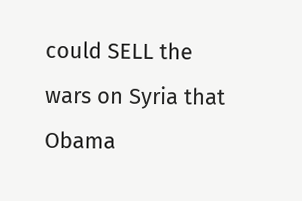could SELL the wars on Syria that Obama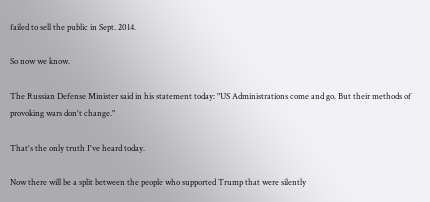failed to sell the public in Sept. 2014.

So now we know.

The Russian Defense Minister said in his statement today: "US Administrations come and go. But their methods of provoking wars don't change."

That's the only truth I've heard today.

Now there will be a split between the people who supported Trump that were silently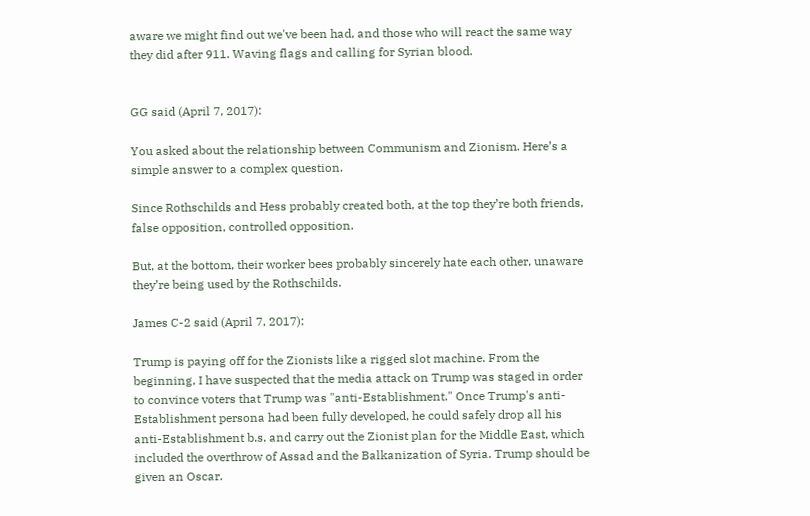aware we might find out we've been had, and those who will react the same way they did after 911. Waving flags and calling for Syrian blood.


GG said (April 7, 2017):

You asked about the relationship between Communism and Zionism. Here’s a simple answer to a complex question.

Since Rothschilds and Hess probably created both, at the top they’re both friends, false opposition, controlled opposition.

But, at the bottom, their worker bees probably sincerely hate each other, unaware they’re being used by the Rothschilds.

James C-2 said (April 7, 2017):

Trump is paying off for the Zionists like a rigged slot machine. From the beginning, I have suspected that the media attack on Trump was staged in order to convince voters that Trump was "anti-Establishment." Once Trump's anti-Establishment persona had been fully developed, he could safely drop all his anti-Establishment b.s. and carry out the Zionist plan for the Middle East, which included the overthrow of Assad and the Balkanization of Syria. Trump should be given an Oscar.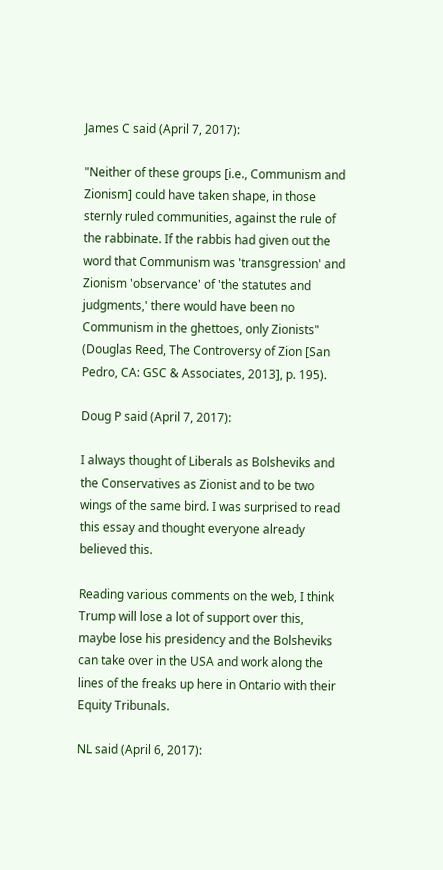James C said (April 7, 2017):

"Neither of these groups [i.e., Communism and Zionism] could have taken shape, in those sternly ruled communities, against the rule of the rabbinate. If the rabbis had given out the word that Communism was 'transgression' and Zionism 'observance' of 'the statutes and judgments,' there would have been no Communism in the ghettoes, only Zionists" (Douglas Reed, The Controversy of Zion [San Pedro, CA: GSC & Associates, 2013], p. 195).

Doug P said (April 7, 2017):

I always thought of Liberals as Bolsheviks and the Conservatives as Zionist and to be two wings of the same bird. I was surprised to read this essay and thought everyone already believed this.

Reading various comments on the web, I think Trump will lose a lot of support over this, maybe lose his presidency and the Bolsheviks can take over in the USA and work along the lines of the freaks up here in Ontario with their Equity Tribunals.

NL said (April 6, 2017):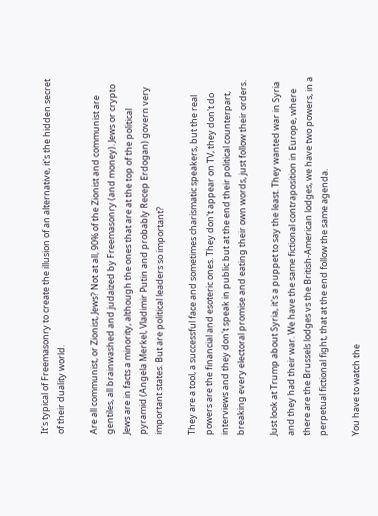It's typical of Freemasonry to create the illusion of an alternative, it's the hidden secret of their duality world.

Are all communist, or Zionist, Jews? Not at all, 90% of the Zionist and communist are gentiles, all brainwashed and judaized by Freemasonry (and money). Jews or crypto Jews are in facts a minority, although the ones that are at the top of the political pyramid (Angela Merkel, Vladimir Putin and probably Recep Erdogan) govern very important states. But are political leaders so important?

They are a tool, a successful face and sometimes charismatic speakers, but the real powers are the financial and esoteric ones. They don't appear on TV, they don't do interviews and they don't speak in public but at the end their political counterpart, breaking every electoral promise and eating their own words, just follow their orders.

Just look at Trump about Syria, it's a puppet to say the least. They wanted war in Syria and they had their war. We have the same fictional contraposition in Europe, where there are the Brussels lodges vs the British-American lodges, we have two powers, in a perpetual fictional fight, that at the end follow the same agenda.

You have to watch the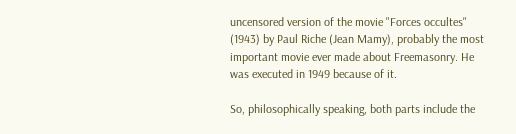uncensored version of the movie "Forces occultes" (1943) by Paul Riche (Jean Mamy), probably the most important movie ever made about Freemasonry. He was executed in 1949 because of it.

So, philosophically speaking, both parts include the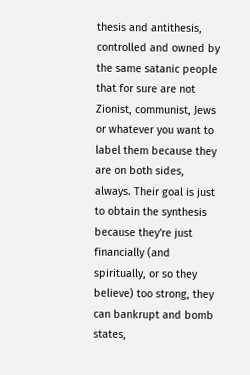thesis and antithesis, controlled and owned by the same satanic people that for sure are not Zionist, communist, Jews or whatever you want to label them because they are on both sides, always. Their goal is just to obtain the synthesis because they're just financially (and spiritually, or so they believe) too strong, they can bankrupt and bomb states,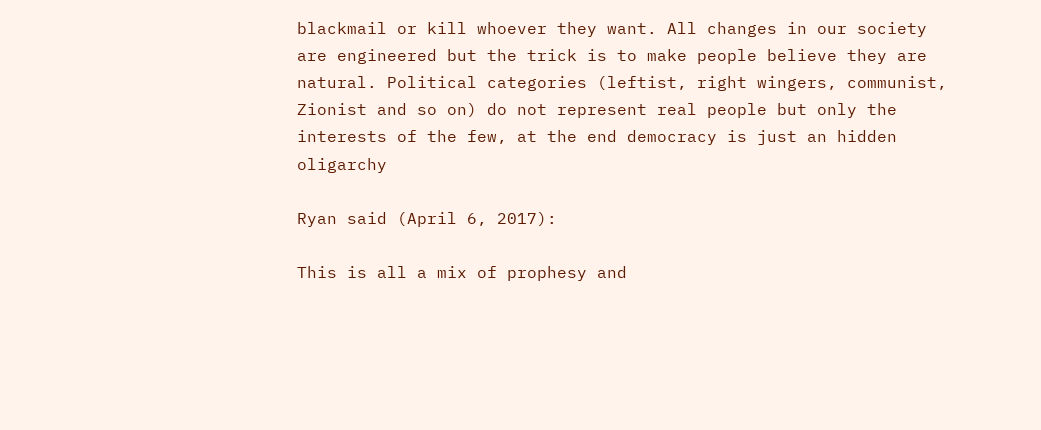blackmail or kill whoever they want. All changes in our society are engineered but the trick is to make people believe they are natural. Political categories (leftist, right wingers, communist, Zionist and so on) do not represent real people but only the interests of the few, at the end democracy is just an hidden oligarchy

Ryan said (April 6, 2017):

This is all a mix of prophesy and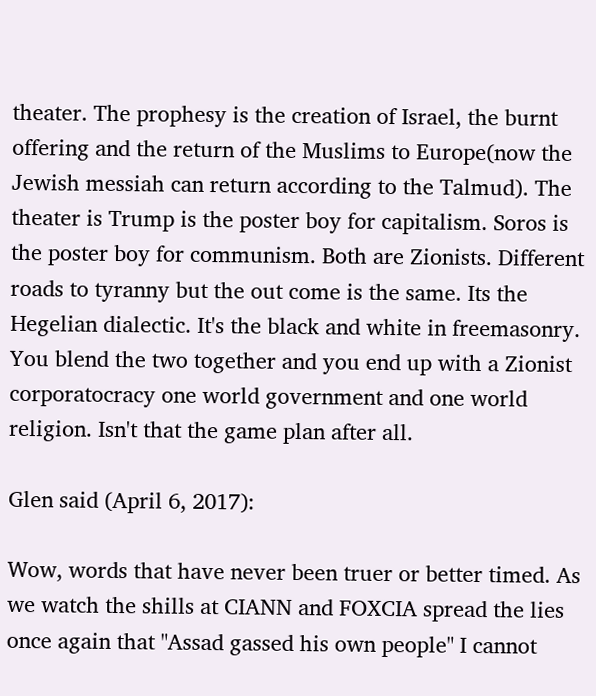theater. The prophesy is the creation of Israel, the burnt offering and the return of the Muslims to Europe(now the Jewish messiah can return according to the Talmud). The theater is Trump is the poster boy for capitalism. Soros is the poster boy for communism. Both are Zionists. Different roads to tyranny but the out come is the same. Its the Hegelian dialectic. It's the black and white in freemasonry. You blend the two together and you end up with a Zionist corporatocracy one world government and one world religion. Isn't that the game plan after all.

Glen said (April 6, 2017):

Wow, words that have never been truer or better timed. As we watch the shills at CIANN and FOXCIA spread the lies once again that "Assad gassed his own people" I cannot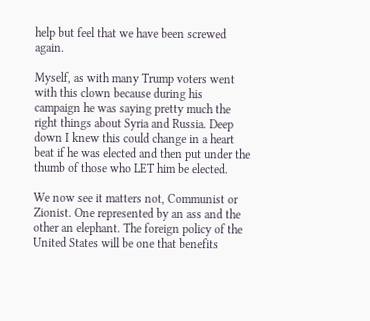help but feel that we have been screwed again.

Myself, as with many Trump voters went with this clown because during his campaign he was saying pretty much the right things about Syria and Russia. Deep down I knew this could change in a heart beat if he was elected and then put under the thumb of those who LET him be elected.

We now see it matters not, Communist or Zionist. One represented by an ass and the other an elephant. The foreign policy of the United States will be one that benefits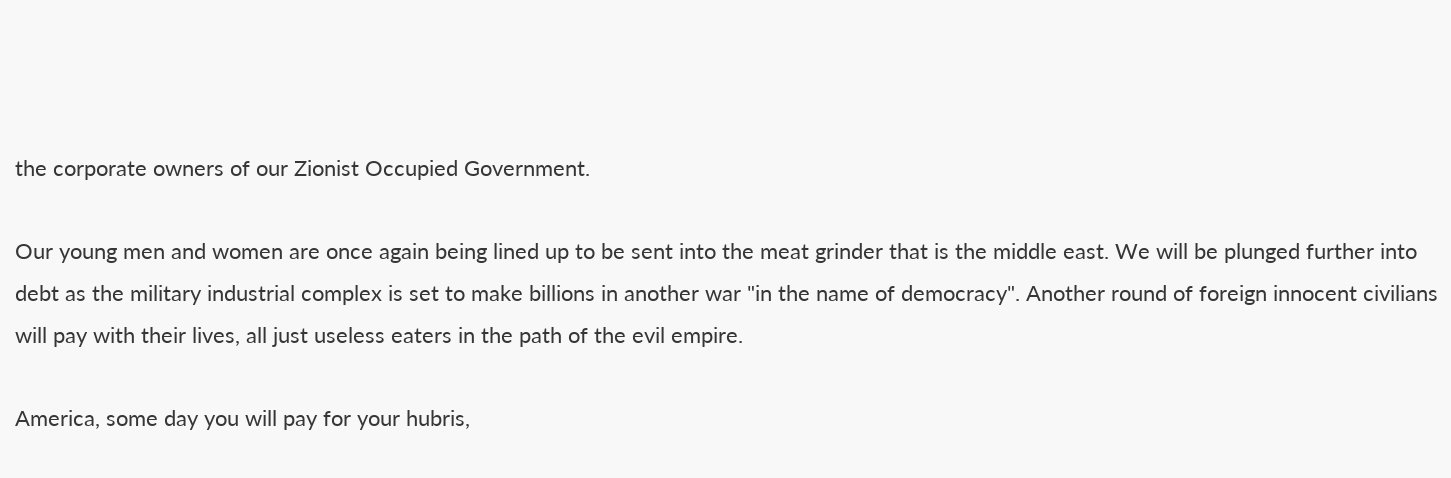the corporate owners of our Zionist Occupied Government.

Our young men and women are once again being lined up to be sent into the meat grinder that is the middle east. We will be plunged further into debt as the military industrial complex is set to make billions in another war "in the name of democracy". Another round of foreign innocent civilians will pay with their lives, all just useless eaters in the path of the evil empire.

America, some day you will pay for your hubris,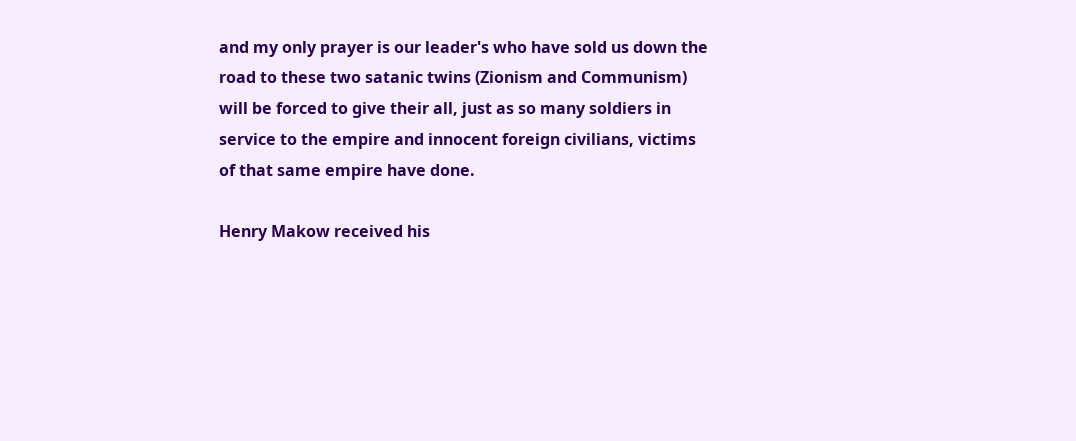and my only prayer is our leader's who have sold us down the road to these two satanic twins (Zionism and Communism) will be forced to give their all, just as so many soldiers in service to the empire and innocent foreign civilians, victims of that same empire have done.

Henry Makow received his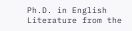Ph.D. in English Literature from the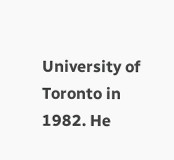University of Toronto in 1982. He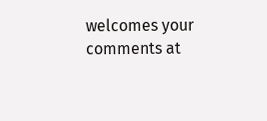welcomes your comments at